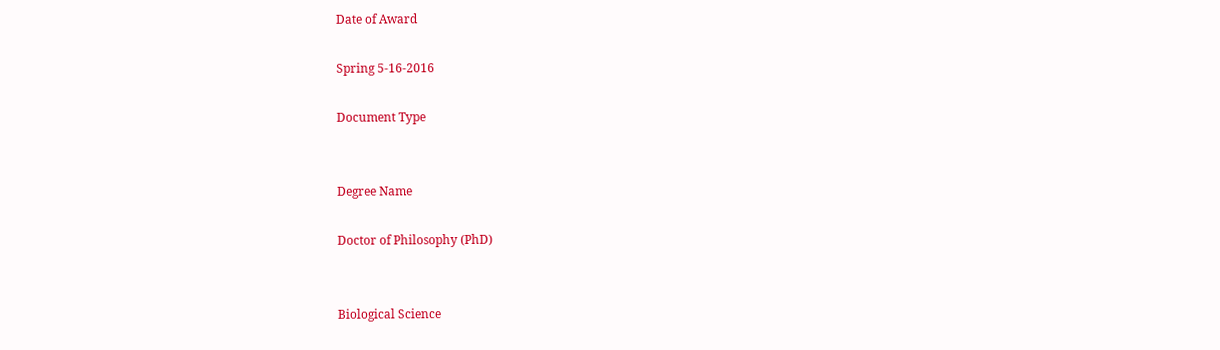Date of Award

Spring 5-16-2016

Document Type


Degree Name

Doctor of Philosophy (PhD)


Biological Science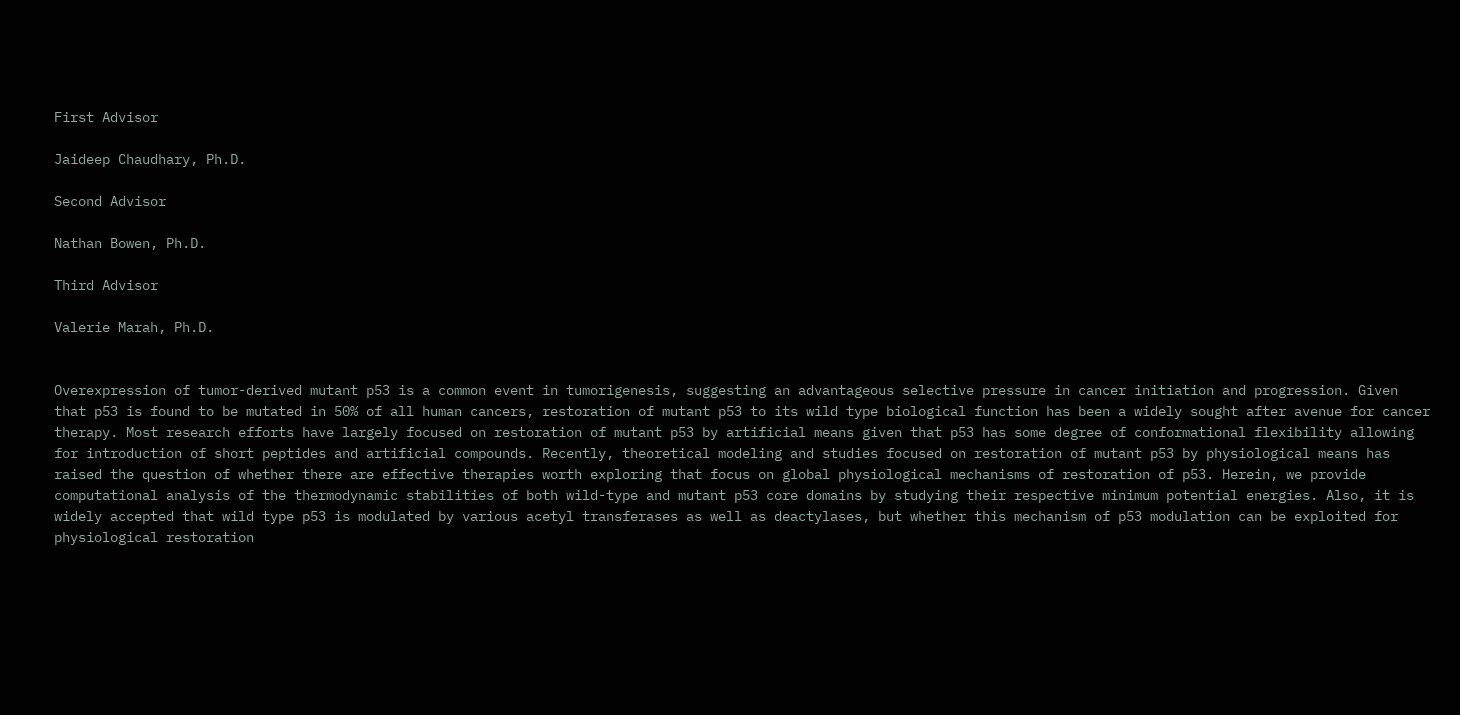First Advisor

Jaideep Chaudhary, Ph.D.

Second Advisor

Nathan Bowen, Ph.D.

Third Advisor

Valerie Marah, Ph.D.


Overexpression of tumor-derived mutant p53 is a common event in tumorigenesis, suggesting an advantageous selective pressure in cancer initiation and progression. Given that p53 is found to be mutated in 50% of all human cancers, restoration of mutant p53 to its wild type biological function has been a widely sought after avenue for cancer therapy. Most research efforts have largely focused on restoration of mutant p53 by artificial means given that p53 has some degree of conformational flexibility allowing for introduction of short peptides and artificial compounds. Recently, theoretical modeling and studies focused on restoration of mutant p53 by physiological means has raised the question of whether there are effective therapies worth exploring that focus on global physiological mechanisms of restoration of p53. Herein, we provide computational analysis of the thermodynamic stabilities of both wild-type and mutant p53 core domains by studying their respective minimum potential energies. Also, it is widely accepted that wild type p53 is modulated by various acetyl transferases as well as deactylases, but whether this mechanism of p53 modulation can be exploited for physiological restoration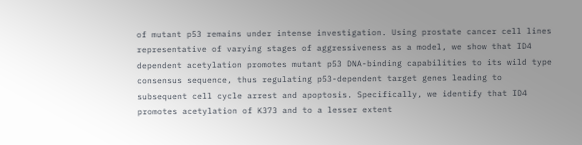of mutant p53 remains under intense investigation. Using prostate cancer cell lines representative of varying stages of aggressiveness as a model, we show that ID4 dependent acetylation promotes mutant p53 DNA-binding capabilities to its wild type consensus sequence, thus regulating p53-dependent target genes leading to subsequent cell cycle arrest and apoptosis. Specifically, we identify that ID4 promotes acetylation of K373 and to a lesser extent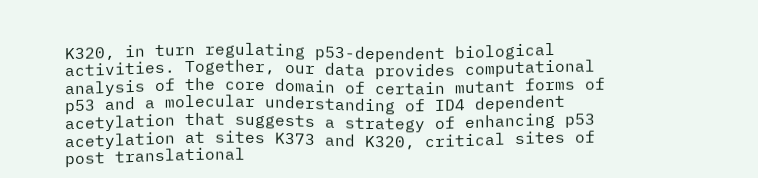K320, in turn regulating p53-dependent biological activities. Together, our data provides computational analysis of the core domain of certain mutant forms of p53 and a molecular understanding of ID4 dependent acetylation that suggests a strategy of enhancing p53 acetylation at sites K373 and K320, critical sites of post translational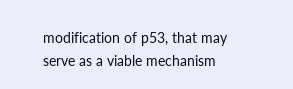modification of p53, that may serve as a viable mechanism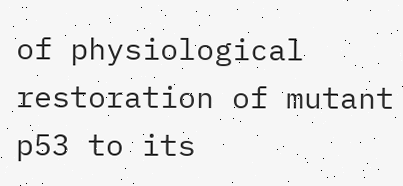of physiological restoration of mutant p53 to its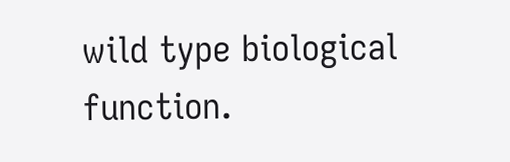wild type biological function.